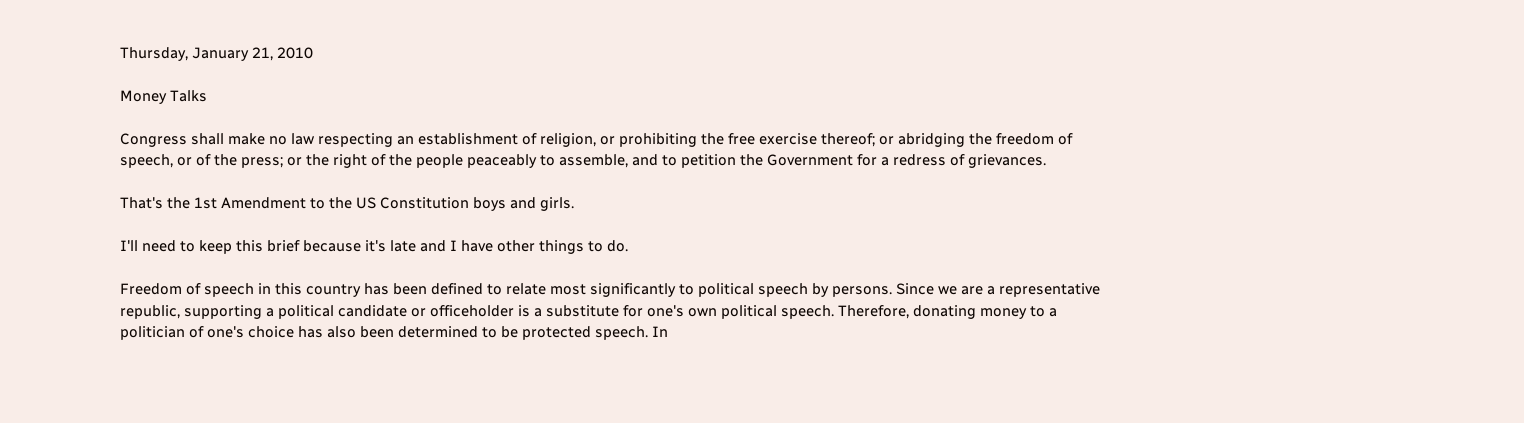Thursday, January 21, 2010

Money Talks

Congress shall make no law respecting an establishment of religion, or prohibiting the free exercise thereof; or abridging the freedom of speech, or of the press; or the right of the people peaceably to assemble, and to petition the Government for a redress of grievances.

That's the 1st Amendment to the US Constitution boys and girls.

I'll need to keep this brief because it's late and I have other things to do.

Freedom of speech in this country has been defined to relate most significantly to political speech by persons. Since we are a representative republic, supporting a political candidate or officeholder is a substitute for one's own political speech. Therefore, donating money to a politician of one's choice has also been determined to be protected speech. In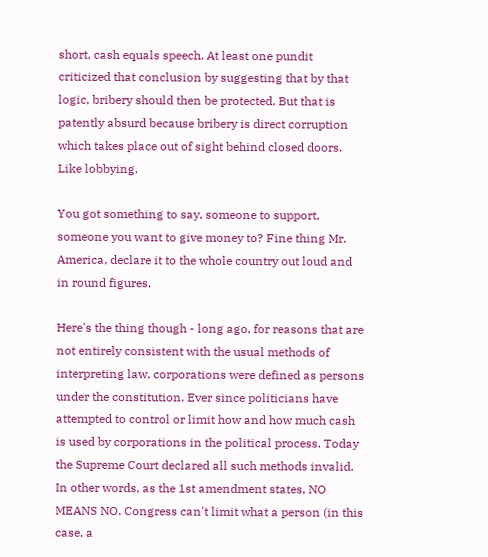short, cash equals speech. At least one pundit criticized that conclusion by suggesting that by that logic, bribery should then be protected. But that is patently absurd because bribery is direct corruption which takes place out of sight behind closed doors. Like lobbying.

You got something to say, someone to support, someone you want to give money to? Fine thing Mr. America, declare it to the whole country out loud and in round figures.

Here's the thing though - long ago, for reasons that are not entirely consistent with the usual methods of interpreting law, corporations were defined as persons under the constitution. Ever since politicians have attempted to control or limit how and how much cash is used by corporations in the political process. Today the Supreme Court declared all such methods invalid. In other words, as the 1st amendment states, NO MEANS NO. Congress can't limit what a person (in this case, a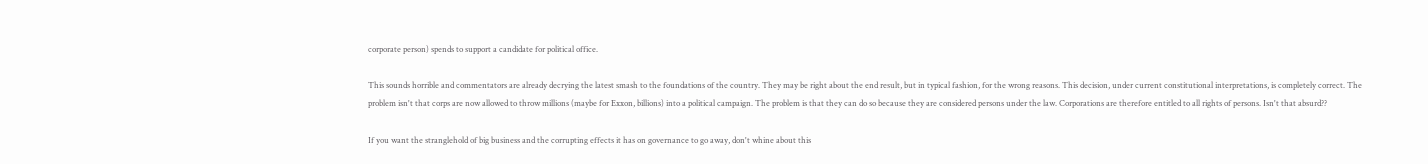corporate person) spends to support a candidate for political office.

This sounds horrible and commentators are already decrying the latest smash to the foundations of the country. They may be right about the end result, but in typical fashion, for the wrong reasons. This decision, under current constitutional interpretations, is completely correct. The problem isn't that corps are now allowed to throw millions (maybe for Exxon, billions) into a political campaign. The problem is that they can do so because they are considered persons under the law. Corporations are therefore entitled to all rights of persons. Isn't that absurd??

If you want the stranglehold of big business and the corrupting effects it has on governance to go away, don't whine about this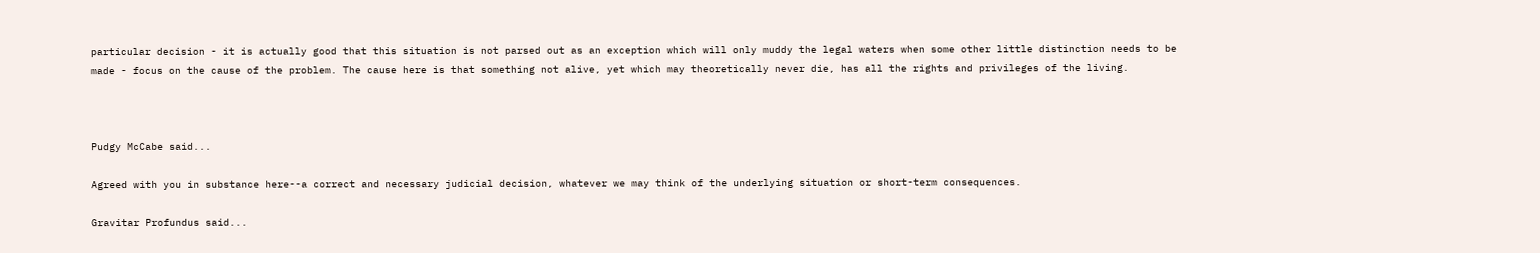particular decision - it is actually good that this situation is not parsed out as an exception which will only muddy the legal waters when some other little distinction needs to be made - focus on the cause of the problem. The cause here is that something not alive, yet which may theoretically never die, has all the rights and privileges of the living.



Pudgy McCabe said...

Agreed with you in substance here--a correct and necessary judicial decision, whatever we may think of the underlying situation or short-term consequences.

Gravitar Profundus said...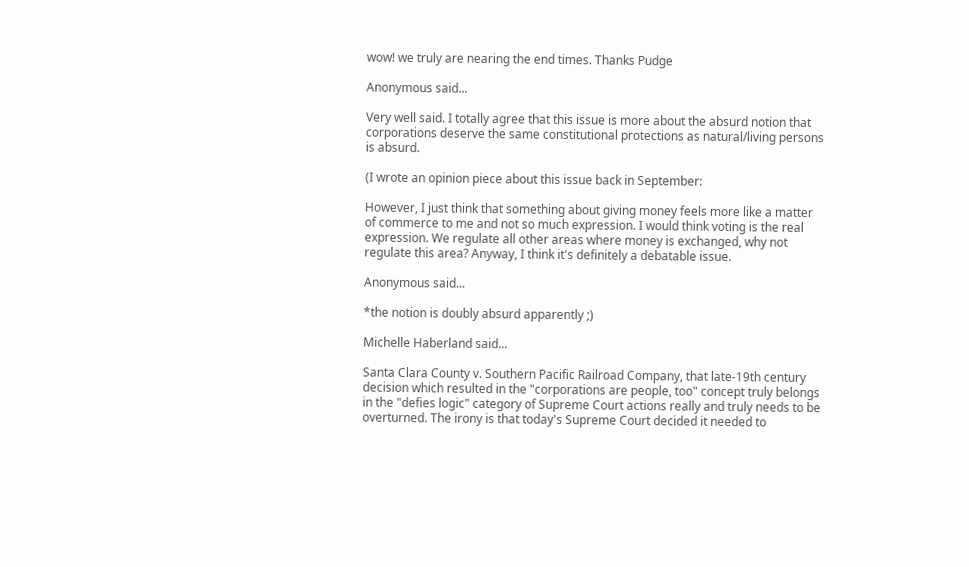wow! we truly are nearing the end times. Thanks Pudge

Anonymous said...

Very well said. I totally agree that this issue is more about the absurd notion that corporations deserve the same constitutional protections as natural/living persons is absurd.

(I wrote an opinion piece about this issue back in September:

However, I just think that something about giving money feels more like a matter of commerce to me and not so much expression. I would think voting is the real expression. We regulate all other areas where money is exchanged, why not regulate this area? Anyway, I think it's definitely a debatable issue.

Anonymous said...

*the notion is doubly absurd apparently ;)

Michelle Haberland said...

Santa Clara County v. Southern Pacific Railroad Company, that late-19th century decision which resulted in the "corporations are people, too" concept truly belongs in the "defies logic" category of Supreme Court actions really and truly needs to be overturned. The irony is that today's Supreme Court decided it needed to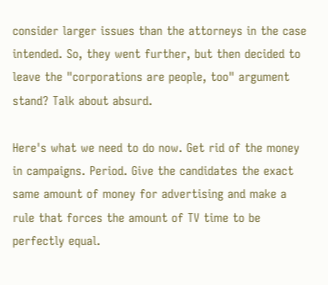consider larger issues than the attorneys in the case intended. So, they went further, but then decided to leave the "corporations are people, too" argument stand? Talk about absurd.

Here's what we need to do now. Get rid of the money in campaigns. Period. Give the candidates the exact same amount of money for advertising and make a rule that forces the amount of TV time to be perfectly equal.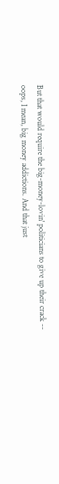But that would require the big-money-lovin' politicians to give up their crack -- oops, I mean, big money addictions. And that just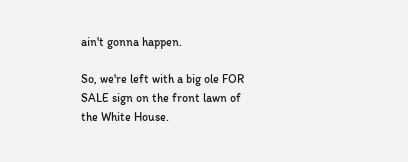ain't gonna happen.

So, we're left with a big ole FOR SALE sign on the front lawn of the White House.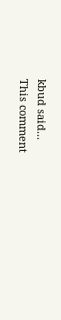kbud said...
This comment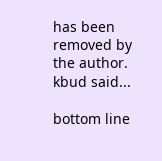has been removed by the author.
kbud said...

bottom line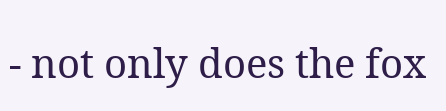- not only does the fox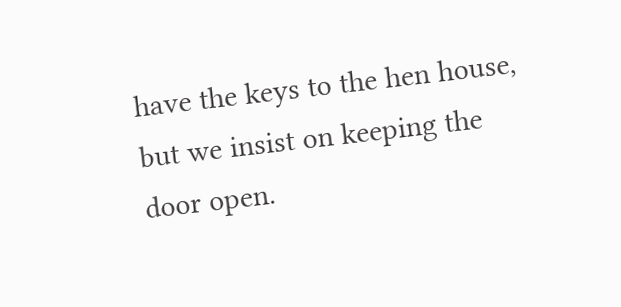have the keys to the hen house, but we insist on keeping the door open.